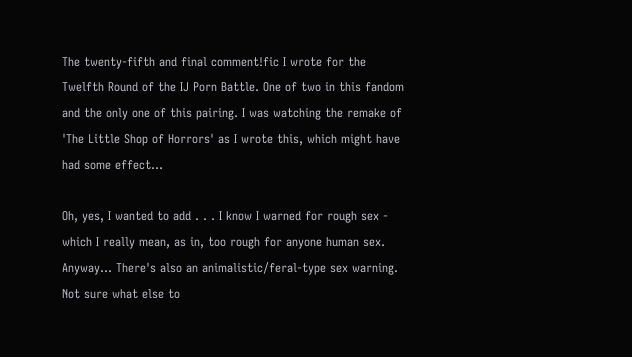The twenty-fifth and final comment!fic I wrote for the Twelfth Round of the IJ Porn Battle. One of two in this fandom and the only one of this pairing. I was watching the remake of 'The Little Shop of Horrors' as I wrote this, which might have had some effect...

Oh, yes, I wanted to add . . . I know I warned for rough sex - which I really mean, as in, too rough for anyone human sex. Anyway... There's also an animalistic/feral-type sex warning. Not sure what else to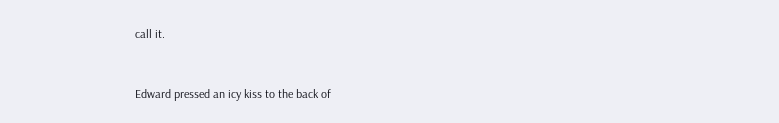call it.


Edward pressed an icy kiss to the back of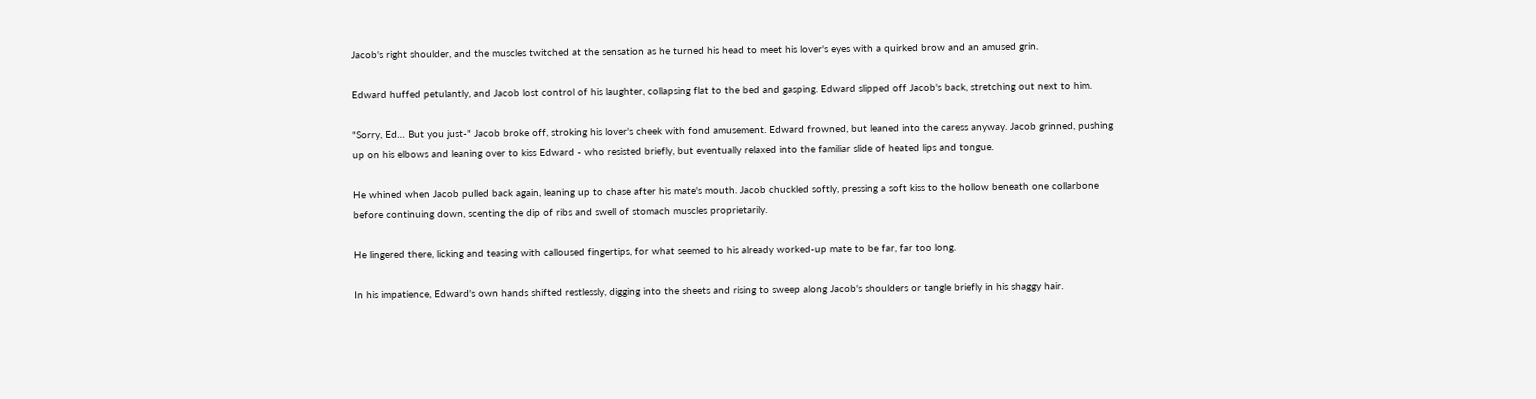Jacob's right shoulder, and the muscles twitched at the sensation as he turned his head to meet his lover's eyes with a quirked brow and an amused grin.

Edward huffed petulantly, and Jacob lost control of his laughter, collapsing flat to the bed and gasping. Edward slipped off Jacob's back, stretching out next to him.

"Sorry, Ed… But you just-" Jacob broke off, stroking his lover's cheek with fond amusement. Edward frowned, but leaned into the caress anyway. Jacob grinned, pushing up on his elbows and leaning over to kiss Edward - who resisted briefly, but eventually relaxed into the familiar slide of heated lips and tongue.

He whined when Jacob pulled back again, leaning up to chase after his mate's mouth. Jacob chuckled softly, pressing a soft kiss to the hollow beneath one collarbone before continuing down, scenting the dip of ribs and swell of stomach muscles proprietarily.

He lingered there, licking and teasing with calloused fingertips, for what seemed to his already worked-up mate to be far, far too long.

In his impatience, Edward's own hands shifted restlessly, digging into the sheets and rising to sweep along Jacob's shoulders or tangle briefly in his shaggy hair.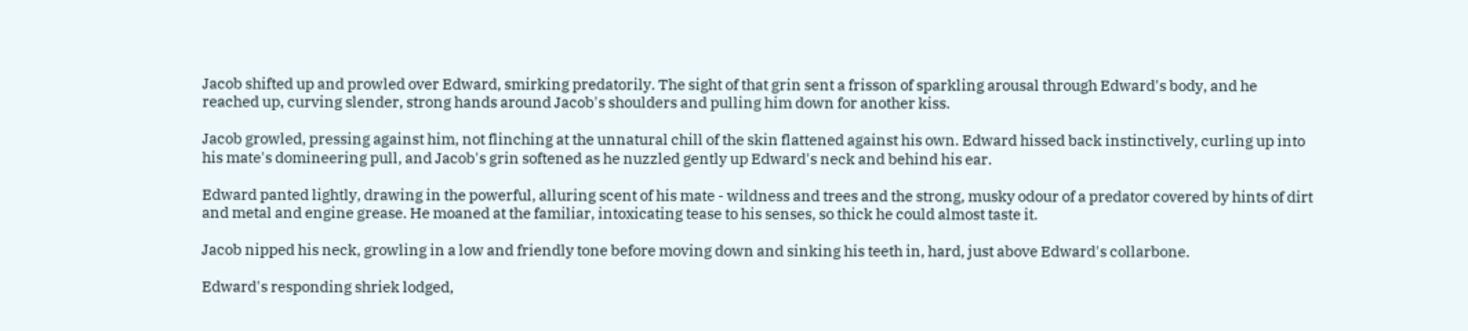Jacob shifted up and prowled over Edward, smirking predatorily. The sight of that grin sent a frisson of sparkling arousal through Edward's body, and he reached up, curving slender, strong hands around Jacob's shoulders and pulling him down for another kiss.

Jacob growled, pressing against him, not flinching at the unnatural chill of the skin flattened against his own. Edward hissed back instinctively, curling up into his mate's domineering pull, and Jacob's grin softened as he nuzzled gently up Edward's neck and behind his ear.

Edward panted lightly, drawing in the powerful, alluring scent of his mate - wildness and trees and the strong, musky odour of a predator covered by hints of dirt and metal and engine grease. He moaned at the familiar, intoxicating tease to his senses, so thick he could almost taste it.

Jacob nipped his neck, growling in a low and friendly tone before moving down and sinking his teeth in, hard, just above Edward's collarbone.

Edward's responding shriek lodged,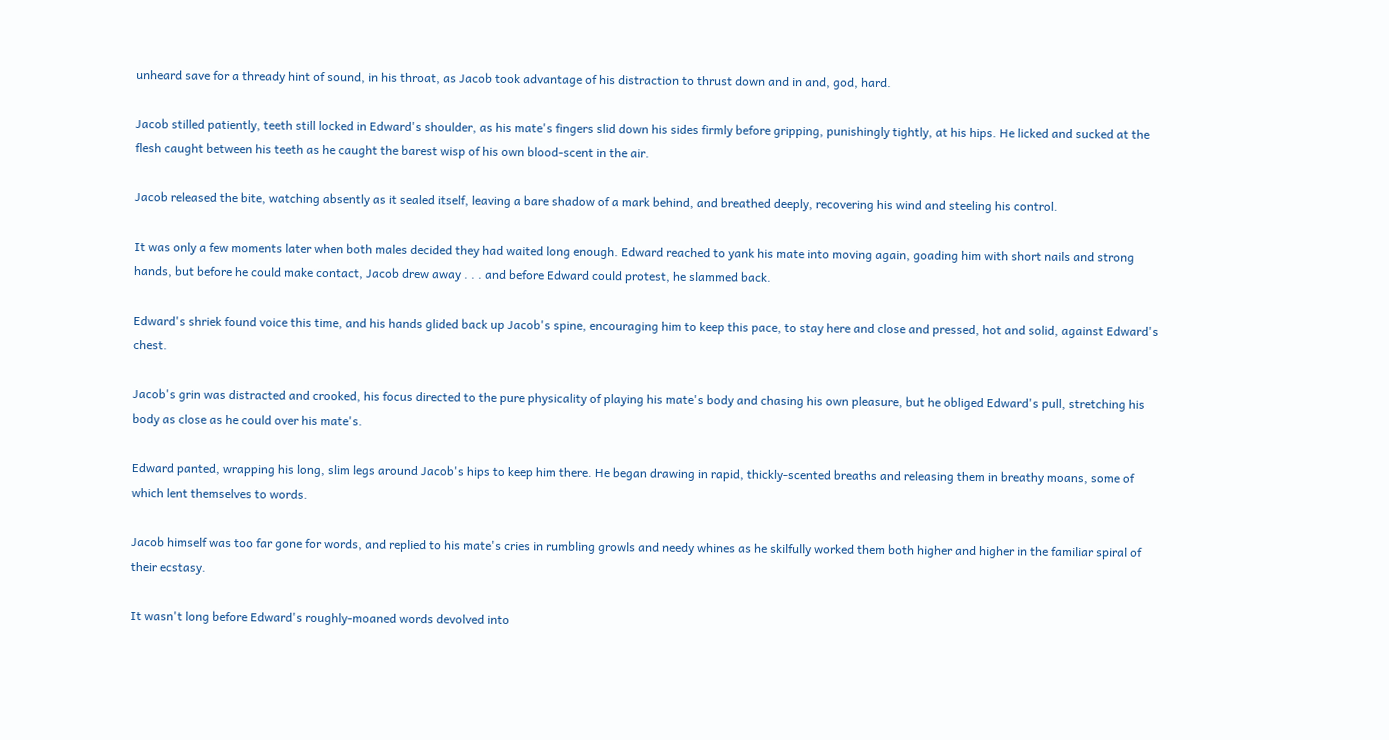unheard save for a thready hint of sound, in his throat, as Jacob took advantage of his distraction to thrust down and in and, god, hard.

Jacob stilled patiently, teeth still locked in Edward's shoulder, as his mate's fingers slid down his sides firmly before gripping, punishingly tightly, at his hips. He licked and sucked at the flesh caught between his teeth as he caught the barest wisp of his own blood-scent in the air.

Jacob released the bite, watching absently as it sealed itself, leaving a bare shadow of a mark behind, and breathed deeply, recovering his wind and steeling his control.

It was only a few moments later when both males decided they had waited long enough. Edward reached to yank his mate into moving again, goading him with short nails and strong hands, but before he could make contact, Jacob drew away . . . and before Edward could protest, he slammed back.

Edward's shriek found voice this time, and his hands glided back up Jacob's spine, encouraging him to keep this pace, to stay here and close and pressed, hot and solid, against Edward's chest.

Jacob's grin was distracted and crooked, his focus directed to the pure physicality of playing his mate's body and chasing his own pleasure, but he obliged Edward's pull, stretching his body as close as he could over his mate's.

Edward panted, wrapping his long, slim legs around Jacob's hips to keep him there. He began drawing in rapid, thickly-scented breaths and releasing them in breathy moans, some of which lent themselves to words.

Jacob himself was too far gone for words, and replied to his mate's cries in rumbling growls and needy whines as he skilfully worked them both higher and higher in the familiar spiral of their ecstasy.

It wasn't long before Edward's roughly-moaned words devolved into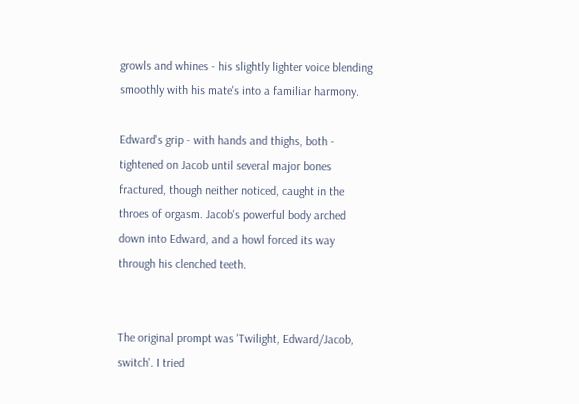growls and whines - his slightly lighter voice blending smoothly with his mate's into a familiar harmony.

Edward's grip - with hands and thighs, both - tightened on Jacob until several major bones fractured, though neither noticed, caught in the throes of orgasm. Jacob's powerful body arched down into Edward, and a howl forced its way through his clenched teeth.


The original prompt was 'Twilight, Edward/Jacob, switch'. I tried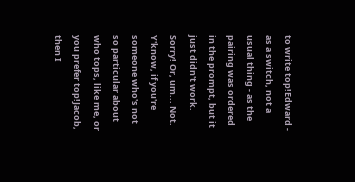to write top!Edward - as a switch, not a usual thing - as the pairing was ordered in the prompt, but it just didn't work. Sorry! Or, um... Not. Y'know, if you're someone who's not so particular about who tops, like me, or you prefer top!Jacob, then I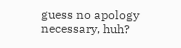guess no apology necessary, huh?